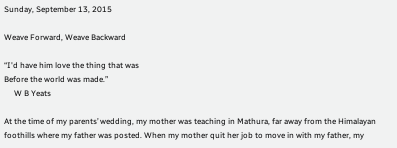Sunday, September 13, 2015

Weave Forward, Weave Backward

“I'd have him love the thing that was
Before the world was made.”
     W B Yeats

At the time of my parents’ wedding, my mother was teaching in Mathura, far away from the Himalayan foothills where my father was posted. When my mother quit her job to move in with my father, my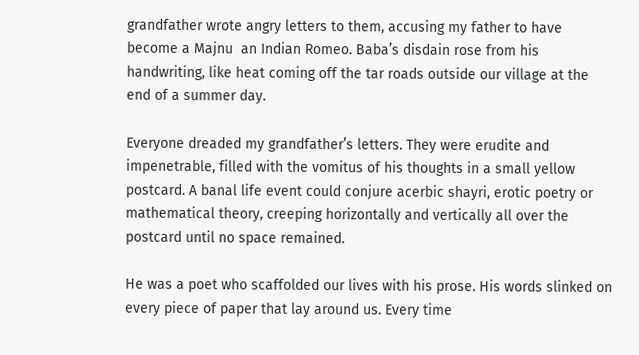grandfather wrote angry letters to them, accusing my father to have become a Majnu  an Indian Romeo. Baba’s disdain rose from his handwriting, like heat coming off the tar roads outside our village at the end of a summer day.

Everyone dreaded my grandfather’s letters. They were erudite and impenetrable, filled with the vomitus of his thoughts in a small yellow postcard. A banal life event could conjure acerbic shayri, erotic poetry or mathematical theory, creeping horizontally and vertically all over the postcard until no space remained.

He was a poet who scaffolded our lives with his prose. His words slinked on every piece of paper that lay around us. Every time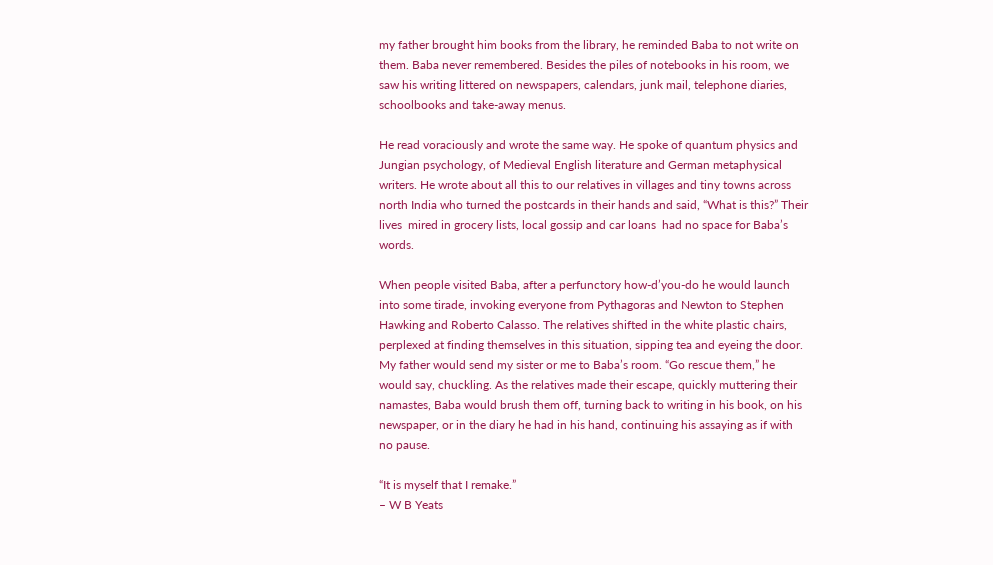my father brought him books from the library, he reminded Baba to not write on them. Baba never remembered. Besides the piles of notebooks in his room, we saw his writing littered on newspapers, calendars, junk mail, telephone diaries, schoolbooks and take-away menus.

He read voraciously and wrote the same way. He spoke of quantum physics and Jungian psychology, of Medieval English literature and German metaphysical writers. He wrote about all this to our relatives in villages and tiny towns across north India who turned the postcards in their hands and said, “What is this?” Their lives  mired in grocery lists, local gossip and car loans  had no space for Baba’s words.

When people visited Baba, after a perfunctory how-d’you-do he would launch into some tirade, invoking everyone from Pythagoras and Newton to Stephen Hawking and Roberto Calasso. The relatives shifted in the white plastic chairs, perplexed at finding themselves in this situation, sipping tea and eyeing the door. My father would send my sister or me to Baba’s room. “Go rescue them,” he would say, chuckling. As the relatives made their escape, quickly muttering their namastes, Baba would brush them off, turning back to writing in his book, on his newspaper, or in the diary he had in his hand, continuing his assaying as if with no pause.

“It is myself that I remake.”
– W B Yeats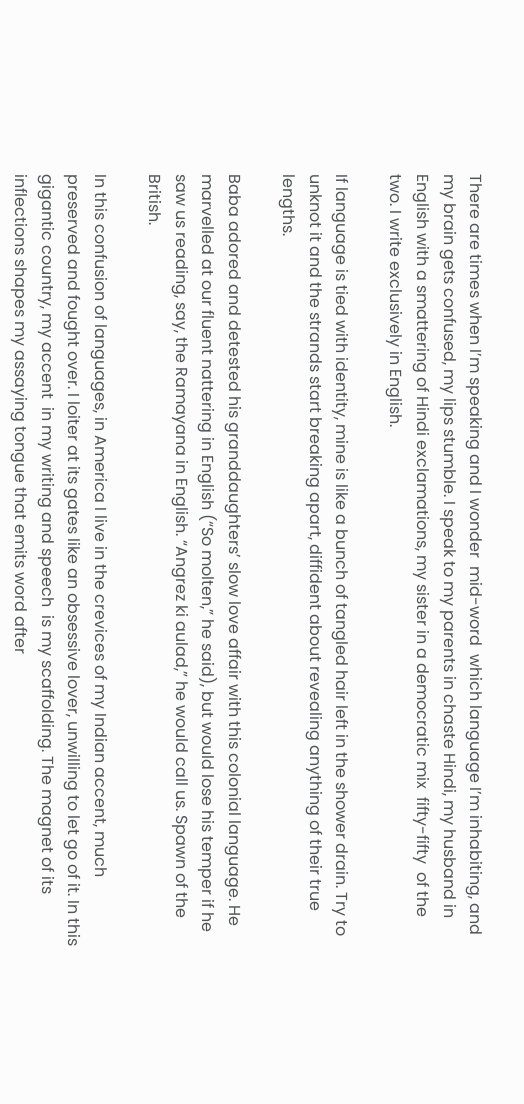There are times when I’m speaking and I wonder  mid-word  which language I’m inhabiting, and my brain gets confused, my lips stumble. I speak to my parents in chaste Hindi, my husband in English with a smattering of Hindi exclamations, my sister in a democratic mix  fifty-fifty  of the two. I write exclusively in English.

If language is tied with identity, mine is like a bunch of tangled hair left in the shower drain. Try to unknot it and the strands start breaking apart, diffident about revealing anything of their true lengths.

Baba adored and detested his granddaughters’ slow love affair with this colonial language. He marvelled at our fluent nattering in English (“So molten,” he said), but would lose his temper if he saw us reading, say, the Ramayana in English. “Angrez ki aulad,” he would call us. Spawn of the British.

In this confusion of languages, in America I live in the crevices of my Indian accent, much preserved and fought over. I loiter at its gates like an obsessive lover, unwilling to let go of it. In this gigantic country, my accent  in my writing and speech  is my scaffolding. The magnet of its inflections shapes my assaying tongue that emits word after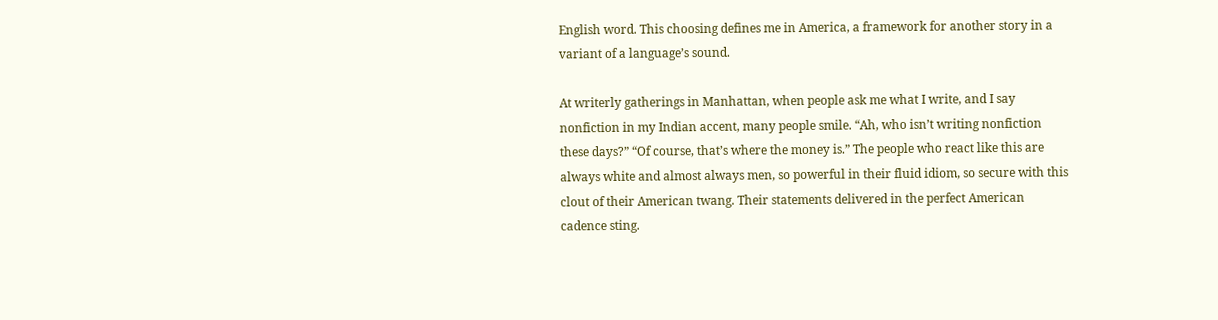English word. This choosing defines me in America, a framework for another story in a variant of a language’s sound.

At writerly gatherings in Manhattan, when people ask me what I write, and I say nonfiction in my Indian accent, many people smile. “Ah, who isn’t writing nonfiction these days?” “Of course, that’s where the money is.” The people who react like this are always white and almost always men, so powerful in their fluid idiom, so secure with this clout of their American twang. Their statements delivered in the perfect American cadence sting.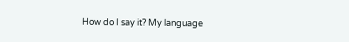How do I say it? My language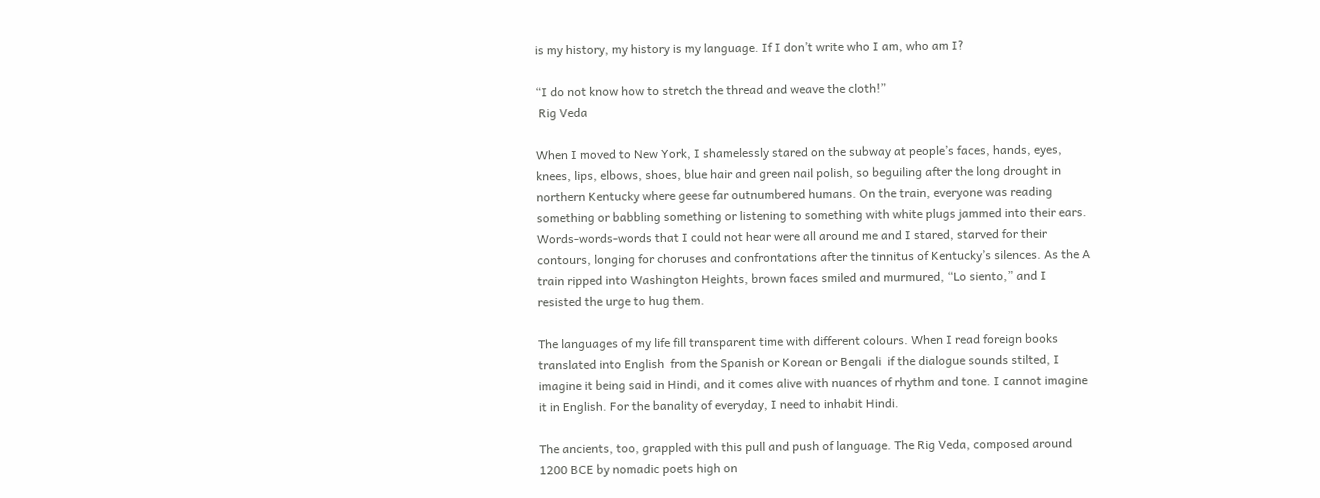is my history, my history is my language. If I don’t write who I am, who am I?

“I do not know how to stretch the thread and weave the cloth!”
 Rig Veda

When I moved to New York, I shamelessly stared on the subway at people’s faces, hands, eyes, knees, lips, elbows, shoes, blue hair and green nail polish, so beguiling after the long drought in northern Kentucky where geese far outnumbered humans. On the train, everyone was reading something or babbling something or listening to something with white plugs jammed into their ears. Words-words-words that I could not hear were all around me and I stared, starved for their contours, longing for choruses and confrontations after the tinnitus of Kentucky’s silences. As the A train ripped into Washington Heights, brown faces smiled and murmured, “Lo siento,” and I resisted the urge to hug them.

The languages of my life fill transparent time with different colours. When I read foreign books translated into English  from the Spanish or Korean or Bengali  if the dialogue sounds stilted, I imagine it being said in Hindi, and it comes alive with nuances of rhythm and tone. I cannot imagine it in English. For the banality of everyday, I need to inhabit Hindi.

The ancients, too, grappled with this pull and push of language. The Rig Veda, composed around 1200 BCE by nomadic poets high on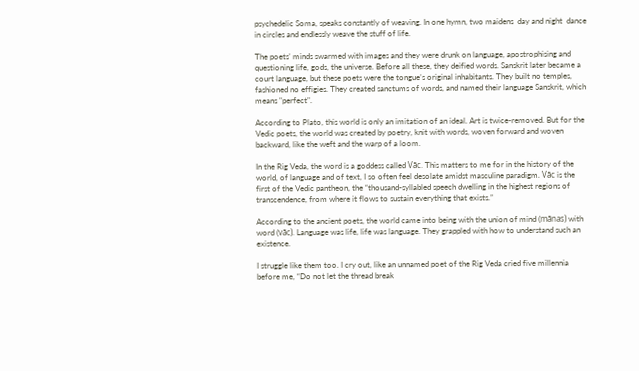psychedelic Soma, speaks constantly of weaving. In one hymn, two maidens  day and night  dance in circles and endlessly weave the stuff of life.

The poets’ minds swarmed with images and they were drunk on language, apostrophising and questioning life, gods, the universe. Before all these, they deified words. Sanskrit later became a court language, but these poets were the tongue’s original inhabitants. They built no temples, fashioned no effigies. They created sanctums of words, and named their language Sanskrit, which means "perfect".

According to Plato, this world is only an imitation of an ideal. Art is twice-removed. But for the Vedic poets, the world was created by poetry, knit with words, woven forward and woven backward, like the weft and the warp of a loom.

In the Rig Veda, the word is a goddess called Vāc. This matters to me for in the history of the world, of language and of text, I so often feel desolate amidst masculine paradigm. Vāc is the first of the Vedic pantheon, the “thousand-syllabled speech dwelling in the highest regions of transcendence, from where it flows to sustain everything that exists.”

According to the ancient poets, the world came into being with the union of mind (mānas) with word (vāc). Language was life, life was language. They grappled with how to understand such an existence.

I struggle like them too. I cry out, like an unnamed poet of the Rig Veda cried five millennia before me, “Do not let the thread break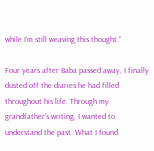while I’m still weaving this thought.”

Four years after Baba passed away, I finally dusted off the diaries he had filled throughout his life. Through my grandfather’s writing, I wanted to understand the past. What I found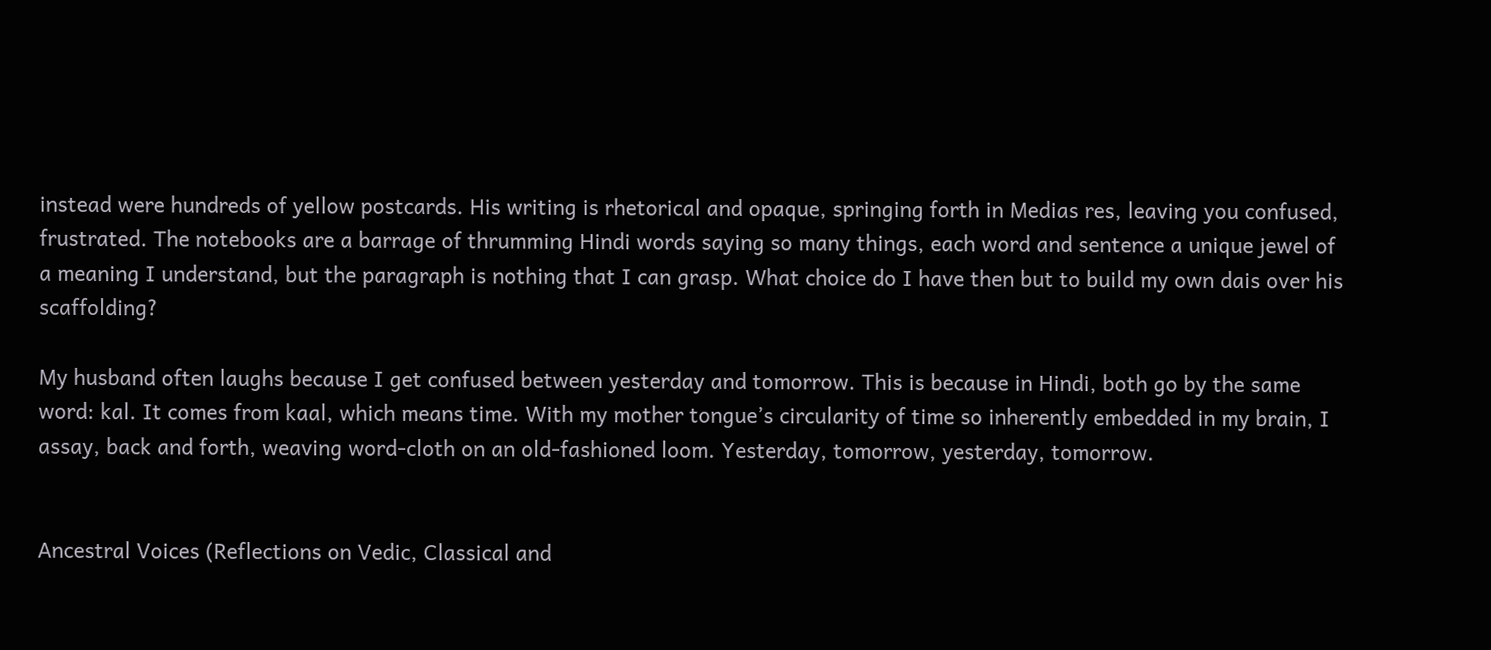instead were hundreds of yellow postcards. His writing is rhetorical and opaque, springing forth in Medias res, leaving you confused, frustrated. The notebooks are a barrage of thrumming Hindi words saying so many things, each word and sentence a unique jewel of a meaning I understand, but the paragraph is nothing that I can grasp. What choice do I have then but to build my own dais over his scaffolding?

My husband often laughs because I get confused between yesterday and tomorrow. This is because in Hindi, both go by the same word: kal. It comes from kaal, which means time. With my mother tongue’s circularity of time so inherently embedded in my brain, I assay, back and forth, weaving word-cloth on an old-fashioned loom. Yesterday, tomorrow, yesterday, tomorrow.


Ancestral Voices (Reflections on Vedic, Classical and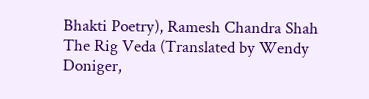Bhakti Poetry), Ramesh Chandra Shah
The Rig Veda (Translated by Wendy Doniger,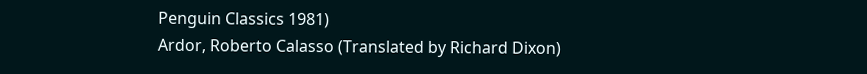Penguin Classics 1981)
Ardor, Roberto Calasso (Translated by Richard Dixon)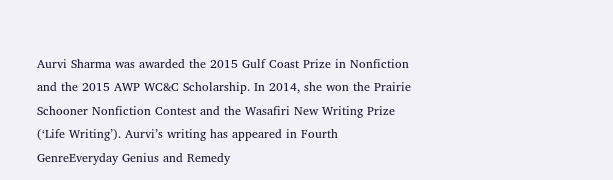Aurvi Sharma was awarded the 2015 Gulf Coast Prize in Nonfiction and the 2015 AWP WC&C Scholarship. In 2014, she won the Prairie Schooner Nonfiction Contest and the Wasafiri New Writing Prize (‘Life Writing’). Aurvi’s writing has appeared in Fourth GenreEveryday Genius and Remedy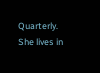Quarterly. She lives in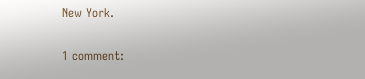New York.

1 comment: